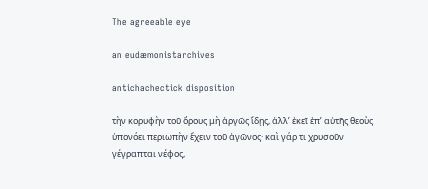The agreeable eye

an eudæmonistarchives

antichachectick disposition

τὴν κορυφὴν τοῦ ὄρους μὴ ἀργῶς ἴδῃς, ἀλλʼ ἐκεῖ ἐπʼ αὐτῆς θεοὺς ὑπονόει περιωπὴν ἔχειν τοῦ ἀγῶνος· καὶ γάρ τι χρυσοῦν γέγραπται νέφος,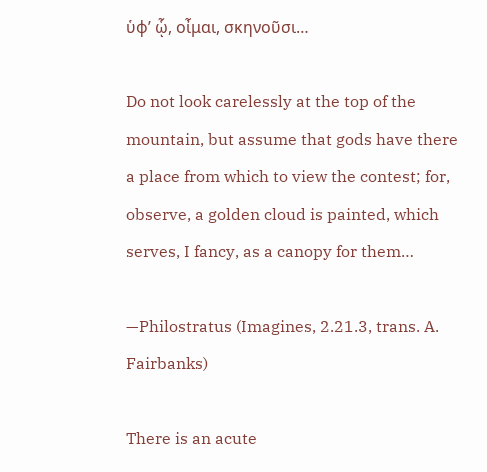ὑφʼ ᾧ, οἶμαι, σκηνοῦσι…

Do not look carelessly at the top of the mountain, but assume that gods have there a place from which to view the contest; for, observe, a golden cloud is painted, which serves, I fancy, as a canopy for them…

—Philostratus (Imagines, 2.21.3, trans. A. Fairbanks)

There is an acute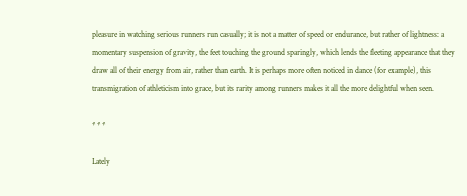pleasure in watching serious runners run casually; it is not a matter of speed or endurance, but rather of lightness: a momentary suspension of gravity, the feet touching the ground sparingly, which lends the fleeting appearance that they draw all of their energy from air, rather than earth. It is perhaps more often noticed in dance (for example), this transmigration of athleticism into grace, but its rarity among runners makes it all the more delightful when seen.

* * *

Lately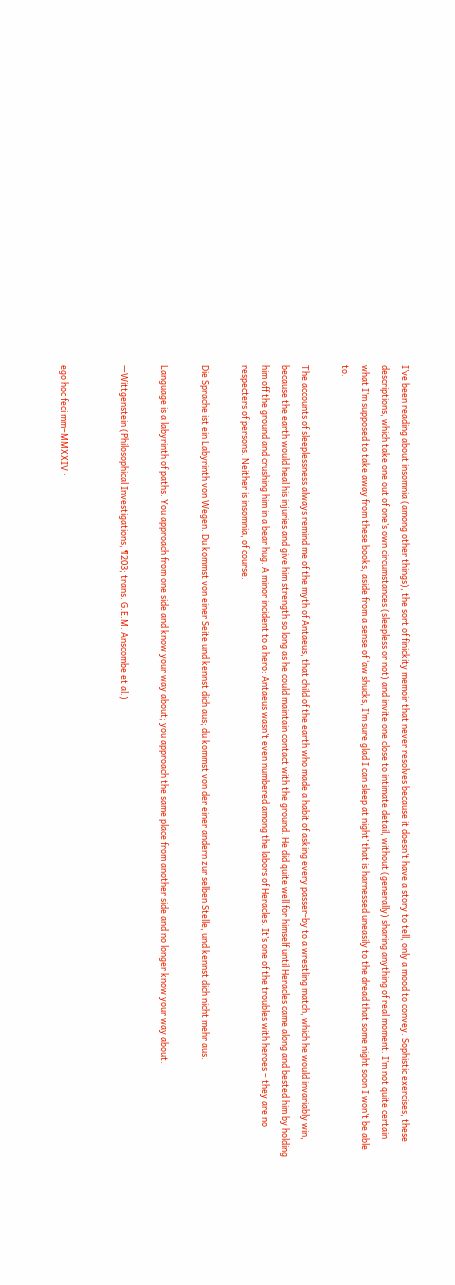I’ve been reading about insomnia (among other things), the sort of finickity memoir that never resolves because it doesn’t have a story to tell, only a mood to convey. Sophistic exercises, these descriptions, which take one out of one’s own circumstances (sleepless or not) and invite one close to intimate detail, without (generally) sharing anything of real moment. I’m not quite certain what I’m supposed to take away from these books, aside from a sense of ‘aw shucks, I’m sure glad I can sleep at night’ that is harnessed uneasily to the dread that some night soon I won’t be able to.

The accounts of sleeplessness always remind me of the myth of Antaeus, that child of the earth who made a habit of asking every passer-by to a wrestling match, which he would invariably win, because the earth would heal his injuries and give him strength so long as he could maintain contact with the ground. He did quite well for himself until Heracles came along and bested him by holding him off the ground and crushing him in a bear hug. A minor incident to a hero: Antaeus wasn’t even numbered among the labors of Heracles. It’s one of the troubles with heroes – they are no respecters of persons. Neither is insomnia, of course.

Die Sprache ist ein Labyrinth von Wegen. Du kommst von einer Seite und kennst dich aus; du kommst von der einer andern zur selben Stelle, und kennst dich nicht mehr aus.

Language is a labyrinth of paths. You approach from one side and know your way about; you approach the same place from another side and no longer know your way about.

—Wittgenstein (Philosophical Investigations, ¶203; trans. G.E.M. Anscombe et al.)


ego hoc feci mm–MMXXIV ·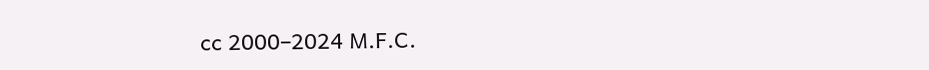cc 2000–2024 M.F.C.